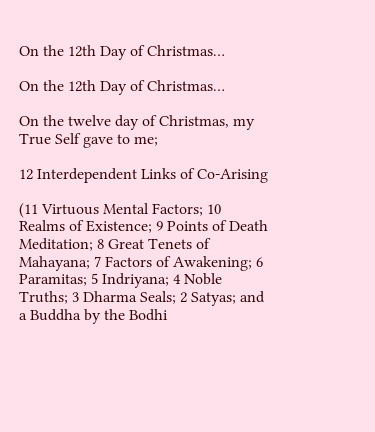On the 12th Day of Christmas…

On the 12th Day of Christmas…

On the twelve day of Christmas, my True Self gave to me;

12 Interdependent Links of Co-Arising

(11 Virtuous Mental Factors; 10 Realms of Existence; 9 Points of Death Meditation; 8 Great Tenets of Mahayana; 7 Factors of Awakening; 6 Paramitas; 5 Indriyana; 4 Noble Truths; 3 Dharma Seals; 2 Satyas; and a Buddha by the Bodhi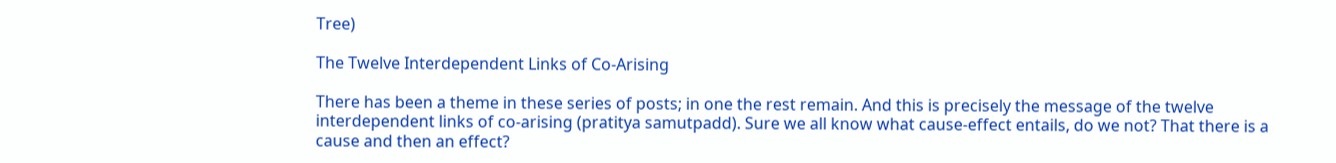Tree)

The Twelve Interdependent Links of Co-Arising

There has been a theme in these series of posts; in one the rest remain. And this is precisely the message of the twelve interdependent links of co-arising (pratitya samutpadd). Sure we all know what cause-effect entails, do we not? That there is a cause and then an effect?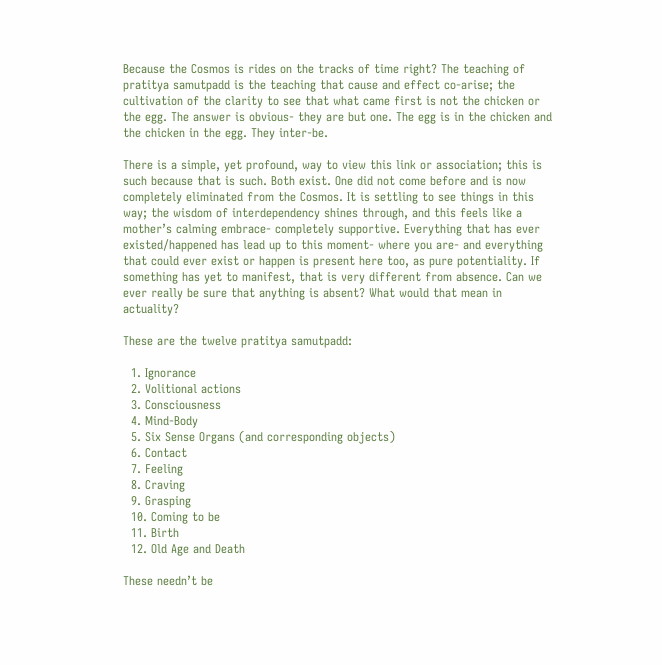Because the Cosmos is rides on the tracks of time right? The teaching of pratitya samutpadd is the teaching that cause and effect co-arise; the cultivation of the clarity to see that what came first is not the chicken or the egg. The answer is obvious- they are but one. The egg is in the chicken and the chicken in the egg. They inter-be.

There is a simple, yet profound, way to view this link or association; this is such because that is such. Both exist. One did not come before and is now completely eliminated from the Cosmos. It is settling to see things in this way; the wisdom of interdependency shines through, and this feels like a mother’s calming embrace- completely supportive. Everything that has ever existed/happened has lead up to this moment- where you are- and everything that could ever exist or happen is present here too, as pure potentiality. If something has yet to manifest, that is very different from absence. Can we ever really be sure that anything is absent? What would that mean in actuality?

These are the twelve pratitya samutpadd:

  1. Ignorance
  2. Volitional actions
  3. Consciousness
  4. Mind-Body
  5. Six Sense Organs (and corresponding objects)
  6. Contact
  7. Feeling
  8. Craving
  9. Grasping
  10. Coming to be
  11. Birth
  12. Old Age and Death

These needn’t be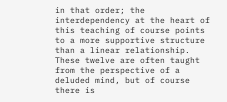in that order; the interdependency at the heart of this teaching of course points to a more supportive structure than a linear relationship. These twelve are often taught from the perspective of a deluded mind, but of course there is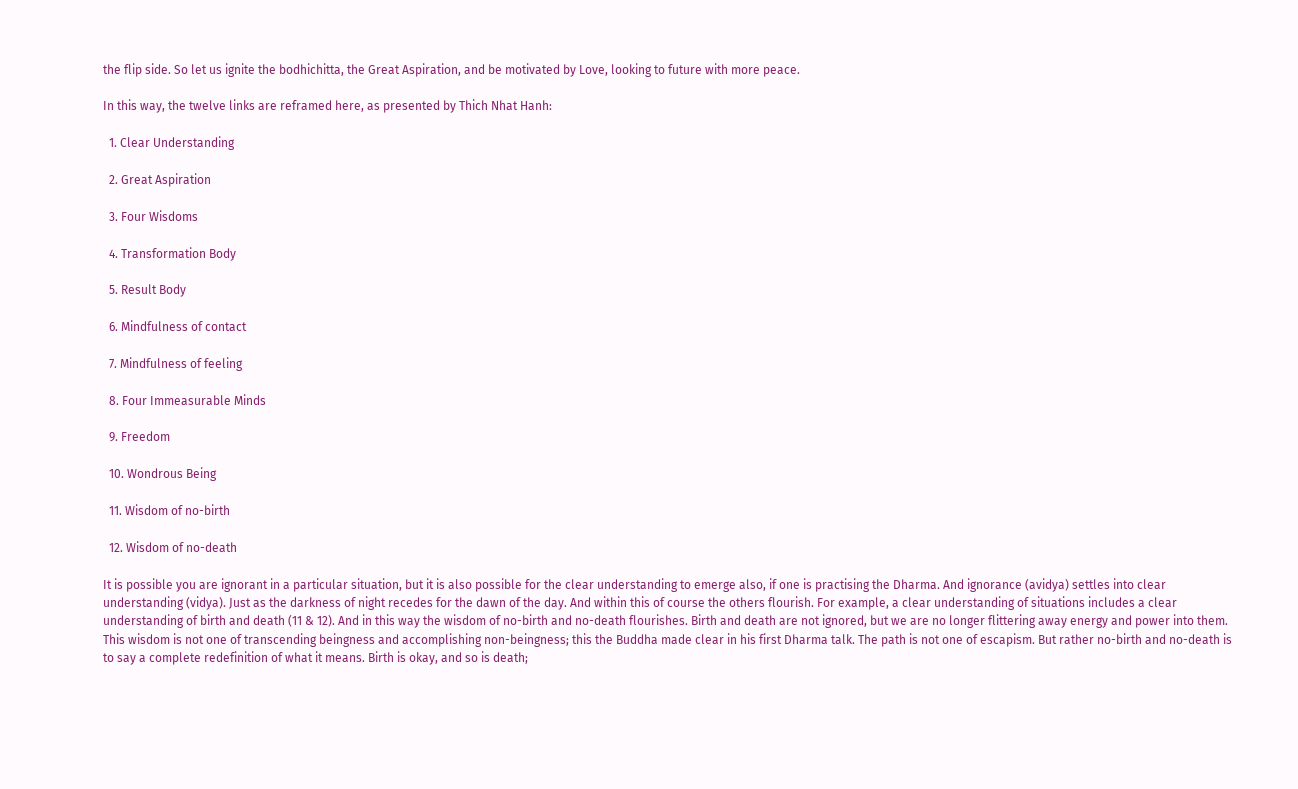the flip side. So let us ignite the bodhichitta, the Great Aspiration, and be motivated by Love, looking to future with more peace.

In this way, the twelve links are reframed here, as presented by Thich Nhat Hanh:

  1. Clear Understanding

  2. Great Aspiration

  3. Four Wisdoms

  4. Transformation Body

  5. Result Body

  6. Mindfulness of contact

  7. Mindfulness of feeling

  8. Four Immeasurable Minds

  9. Freedom

  10. Wondrous Being

  11. Wisdom of no-birth

  12. Wisdom of no-death

It is possible you are ignorant in a particular situation, but it is also possible for the clear understanding to emerge also, if one is practising the Dharma. And ignorance (avidya) settles into clear understanding (vidya). Just as the darkness of night recedes for the dawn of the day. And within this of course the others flourish. For example, a clear understanding of situations includes a clear understanding of birth and death (11 & 12). And in this way the wisdom of no-birth and no-death flourishes. Birth and death are not ignored, but we are no longer flittering away energy and power into them. This wisdom is not one of transcending beingness and accomplishing non-beingness; this the Buddha made clear in his first Dharma talk. The path is not one of escapism. But rather no-birth and no-death is to say a complete redefinition of what it means. Birth is okay, and so is death;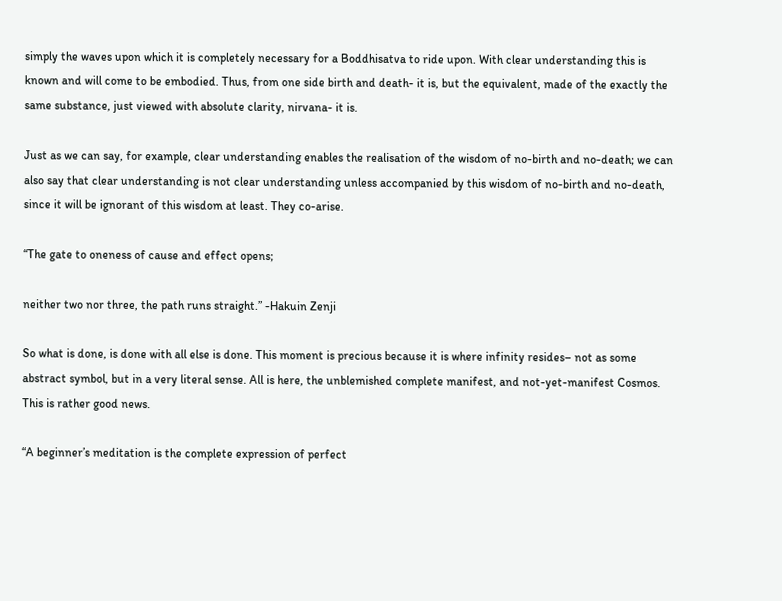simply the waves upon which it is completely necessary for a Boddhisatva to ride upon. With clear understanding this is known and will come to be embodied. Thus, from one side birth and death- it is, but the equivalent, made of the exactly the same substance, just viewed with absolute clarity, nirvana- it is.

Just as we can say, for example, clear understanding enables the realisation of the wisdom of no-birth and no-death; we can also say that clear understanding is not clear understanding unless accompanied by this wisdom of no-birth and no-death, since it will be ignorant of this wisdom at least. They co-arise.

“The gate to oneness of cause and effect opens;

neither two nor three, the path runs straight.” -Hakuin Zenji

So what is done, is done with all else is done. This moment is precious because it is where infinity resides– not as some abstract symbol, but in a very literal sense. All is here, the unblemished complete manifest, and not-yet-manifest Cosmos. This is rather good news.

“A beginner’s meditation is the complete expression of perfect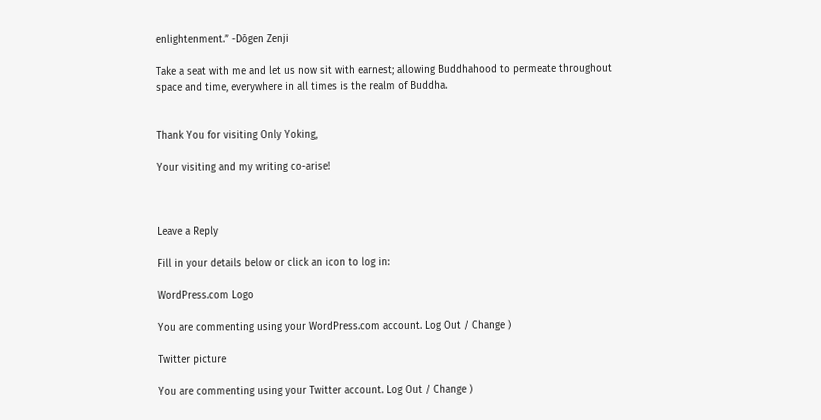enlightenment.” -Dōgen Zenji

Take a seat with me and let us now sit with earnest; allowing Buddhahood to permeate throughout space and time, everywhere in all times is the realm of Buddha.


Thank You for visiting Only Yoking,

Your visiting and my writing co-arise!



Leave a Reply

Fill in your details below or click an icon to log in:

WordPress.com Logo

You are commenting using your WordPress.com account. Log Out / Change )

Twitter picture

You are commenting using your Twitter account. Log Out / Change )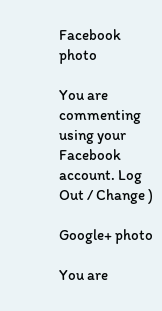Facebook photo

You are commenting using your Facebook account. Log Out / Change )

Google+ photo

You are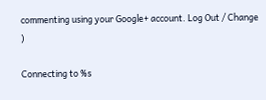commenting using your Google+ account. Log Out / Change )

Connecting to %s